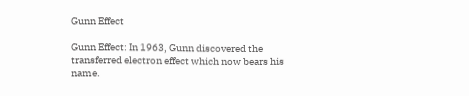Gunn Effect

Gunn Effect: In 1963, Gunn discovered the transferred electron effect which now bears his name.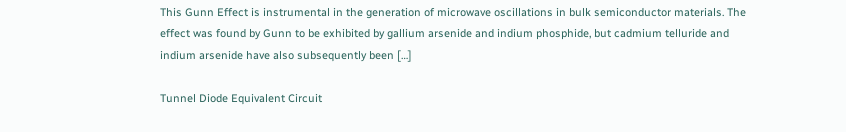This Gunn Effect is instrumental in the generation of microwave oscillations in bulk semiconductor materials. The effect was found by Gunn to be exhibited by gallium arsenide and indium phosphide, but cadmium telluride and indium arsenide have also subsequently been […]

Tunnel Diode Equivalent Circuit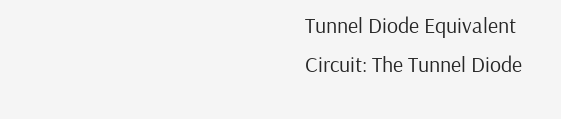Tunnel Diode Equivalent Circuit: The Tunnel Diode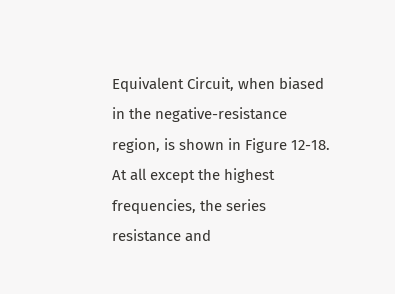Equivalent Circuit, when biased in the negative-resistance region, is shown in Figure 12-18. At all except the highest frequencies, the series resistance and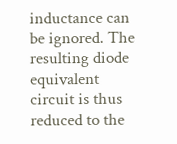inductance can be ignored. The resulting diode equivalent circuit is thus reduced to the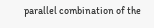parallel combination of the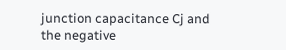junction capacitance Cj and the negative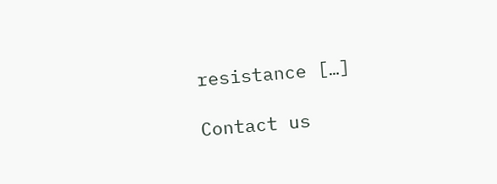resistance […]

Contact us